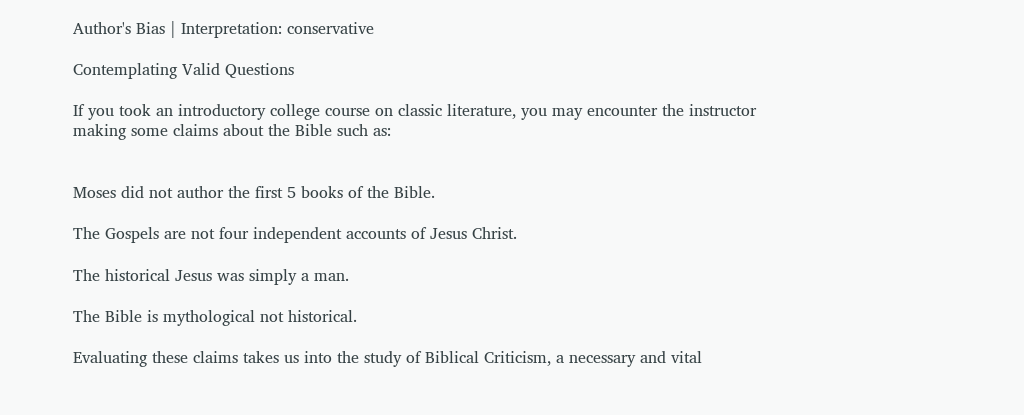Author's Bias | Interpretation: conservative

Contemplating Valid Questions

If you took an introductory college course on classic literature, you may encounter the instructor making some claims about the Bible such as:


Moses did not author the first 5 books of the Bible.

The Gospels are not four independent accounts of Jesus Christ.

The historical Jesus was simply a man.

The Bible is mythological not historical.

Evaluating these claims takes us into the study of Biblical Criticism, a necessary and vital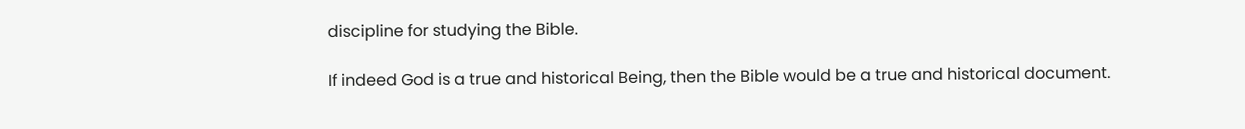discipline for studying the Bible.

If indeed God is a true and historical Being, then the Bible would be a true and historical document.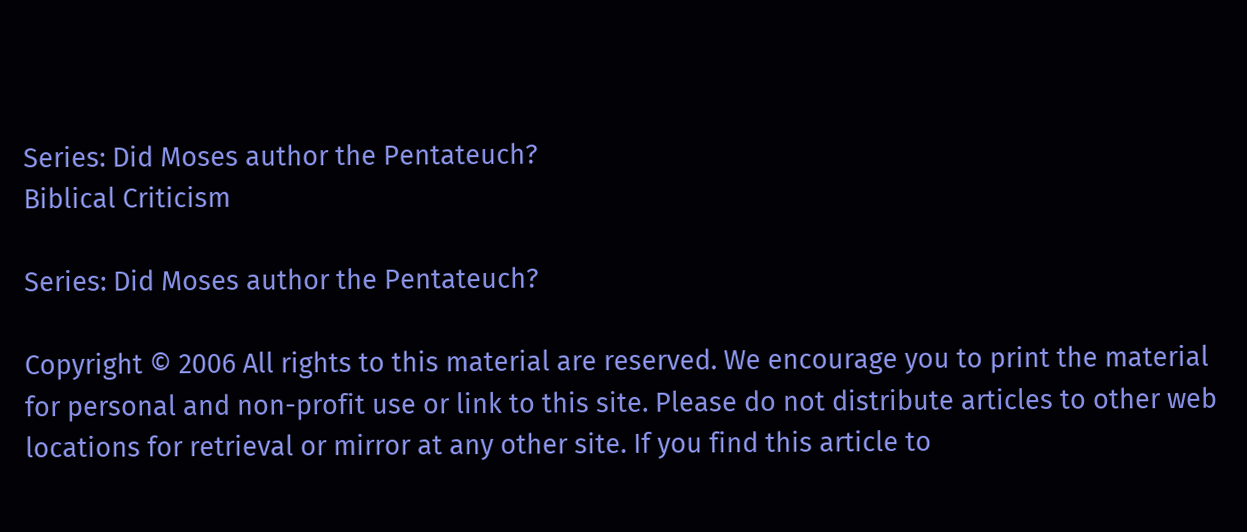Series: Did Moses author the Pentateuch?
Biblical Criticism

Series: Did Moses author the Pentateuch?

Copyright © 2006 All rights to this material are reserved. We encourage you to print the material for personal and non-profit use or link to this site. Please do not distribute articles to other web locations for retrieval or mirror at any other site. If you find this article to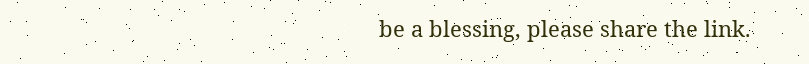be a blessing, please share the link.